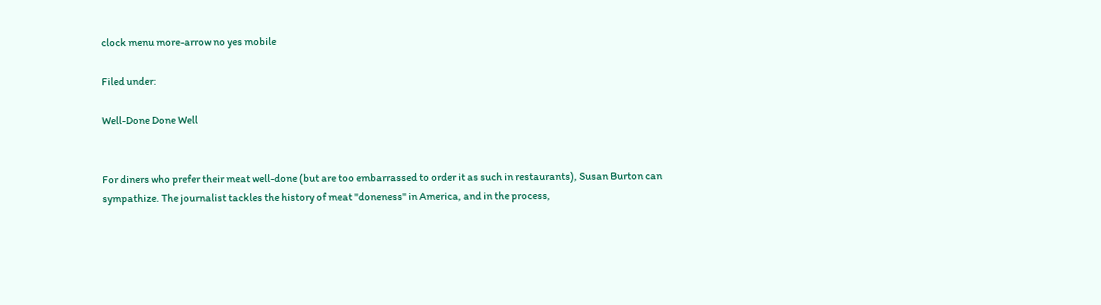clock menu more-arrow no yes mobile

Filed under:

Well-Done Done Well


For diners who prefer their meat well-done (but are too embarrassed to order it as such in restaurants), Susan Burton can sympathize. The journalist tackles the history of meat "doneness" in America, and in the process,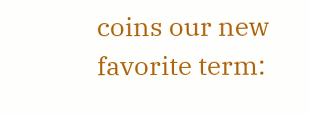coins our new favorite term: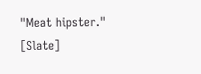"Meat hipster." [Slate]